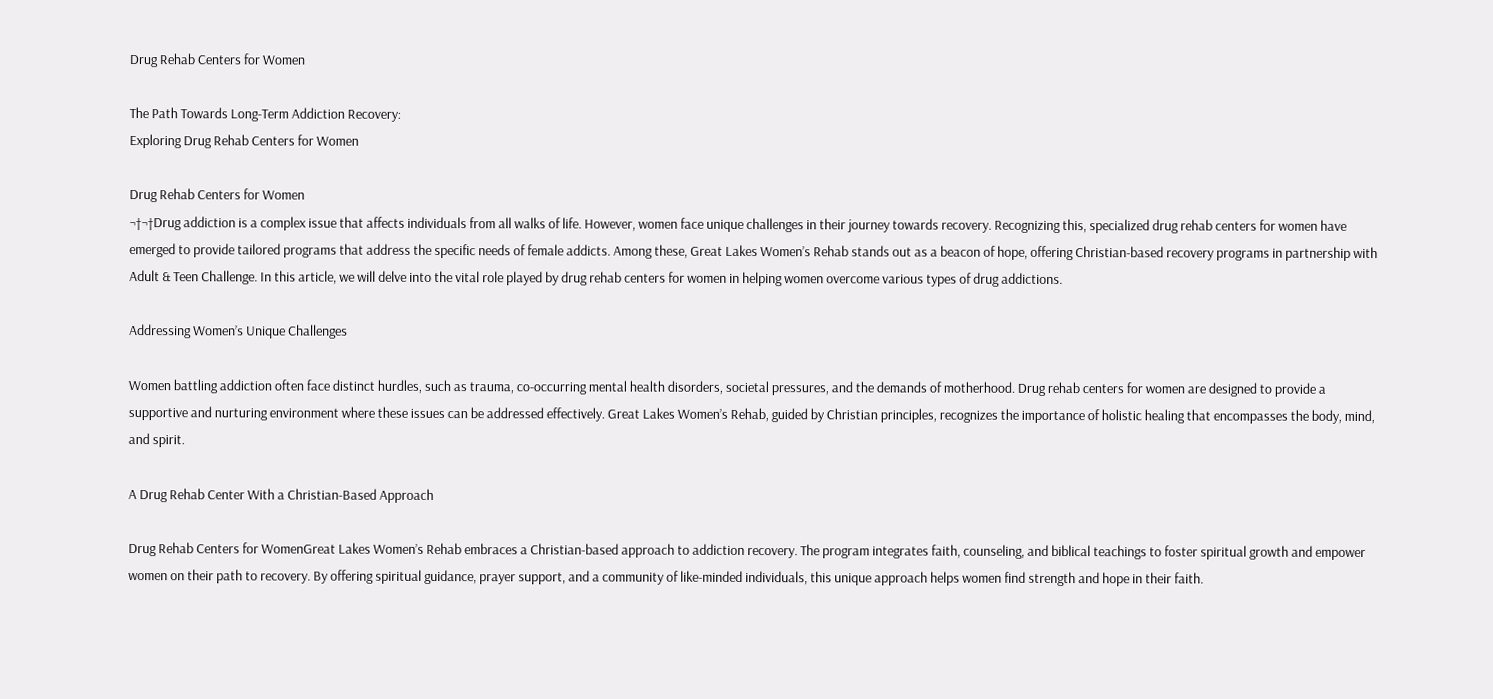Drug Rehab Centers for Women

The Path Towards Long-Term Addiction Recovery:
Exploring Drug Rehab Centers for Women

Drug Rehab Centers for Women
¬†¬†Drug addiction is a complex issue that affects individuals from all walks of life. However, women face unique challenges in their journey towards recovery. Recognizing this, specialized drug rehab centers for women have emerged to provide tailored programs that address the specific needs of female addicts. Among these, Great Lakes Women’s Rehab stands out as a beacon of hope, offering Christian-based recovery programs in partnership with Adult & Teen Challenge. In this article, we will delve into the vital role played by drug rehab centers for women in helping women overcome various types of drug addictions.

Addressing Women’s Unique Challenges

Women battling addiction often face distinct hurdles, such as trauma, co-occurring mental health disorders, societal pressures, and the demands of motherhood. Drug rehab centers for women are designed to provide a supportive and nurturing environment where these issues can be addressed effectively. Great Lakes Women’s Rehab, guided by Christian principles, recognizes the importance of holistic healing that encompasses the body, mind, and spirit.

A Drug Rehab Center With a Christian-Based Approach

Drug Rehab Centers for WomenGreat Lakes Women’s Rehab embraces a Christian-based approach to addiction recovery. The program integrates faith, counseling, and biblical teachings to foster spiritual growth and empower women on their path to recovery. By offering spiritual guidance, prayer support, and a community of like-minded individuals, this unique approach helps women find strength and hope in their faith.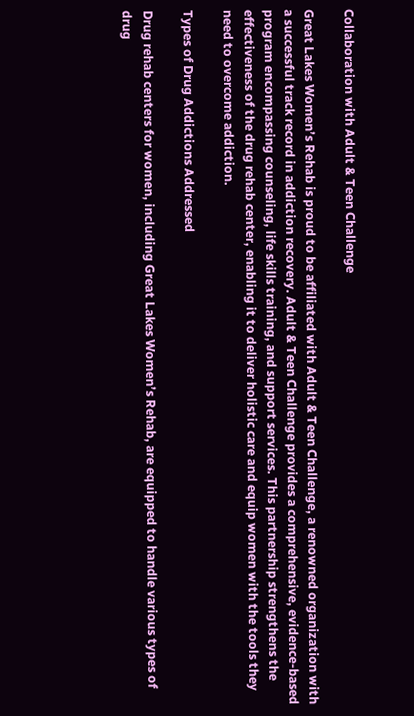Collaboration with Adult & Teen Challenge

Great Lakes Women’s Rehab is proud to be affiliated with Adult & Teen Challenge, a renowned organization with a successful track record in addiction recovery. Adult & Teen Challenge provides a comprehensive, evidence-based program encompassing counseling, life skills training, and support services. This partnership strengthens the effectiveness of the drug rehab center, enabling it to deliver holistic care and equip women with the tools they need to overcome addiction.

Types of Drug Addictions Addressed

Drug rehab centers for women, including Great Lakes Women’s Rehab, are equipped to handle various types of drug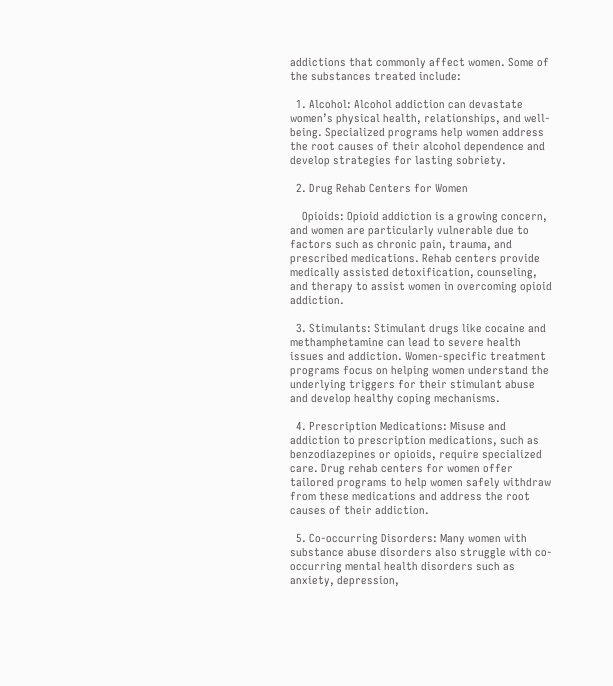addictions that commonly affect women. Some of the substances treated include:

  1. Alcohol: Alcohol addiction can devastate women’s physical health, relationships, and well-being. Specialized programs help women address the root causes of their alcohol dependence and develop strategies for lasting sobriety.

  2. Drug Rehab Centers for Women

    Opioids: Opioid addiction is a growing concern, and women are particularly vulnerable due to factors such as chronic pain, trauma, and prescribed medications. Rehab centers provide medically assisted detoxification, counseling, and therapy to assist women in overcoming opioid addiction.

  3. Stimulants: Stimulant drugs like cocaine and methamphetamine can lead to severe health issues and addiction. Women-specific treatment programs focus on helping women understand the underlying triggers for their stimulant abuse and develop healthy coping mechanisms.

  4. Prescription Medications: Misuse and addiction to prescription medications, such as benzodiazepines or opioids, require specialized care. Drug rehab centers for women offer tailored programs to help women safely withdraw from these medications and address the root causes of their addiction.

  5. Co-occurring Disorders: Many women with substance abuse disorders also struggle with co-occurring mental health disorders such as anxiety, depression,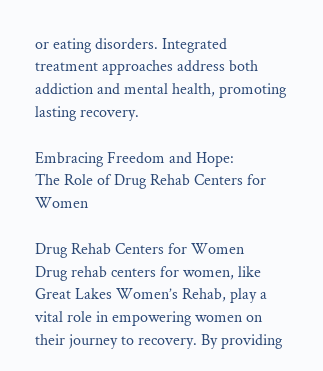or eating disorders. Integrated treatment approaches address both addiction and mental health, promoting lasting recovery.

Embracing Freedom and Hope:
The Role of Drug Rehab Centers for Women

Drug Rehab Centers for Women
Drug rehab centers for women, like Great Lakes Women’s Rehab, play a vital role in empowering women on their journey to recovery. By providing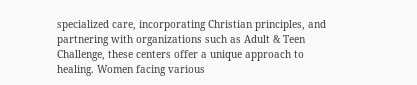specialized care, incorporating Christian principles, and partnering with organizations such as Adult & Teen Challenge, these centers offer a unique approach to healing. Women facing various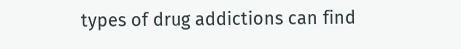types of drug addictions can find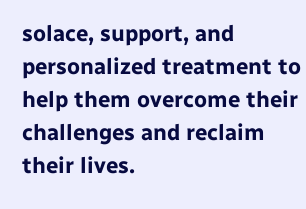solace, support, and personalized treatment to help them overcome their challenges and reclaim their lives.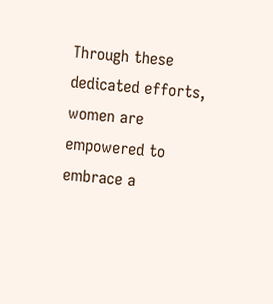Through these dedicated efforts, women are empowered to embrace a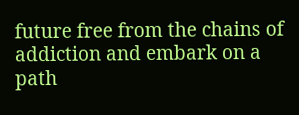future free from the chains of addiction and embark on a path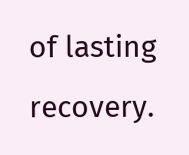of lasting recovery.